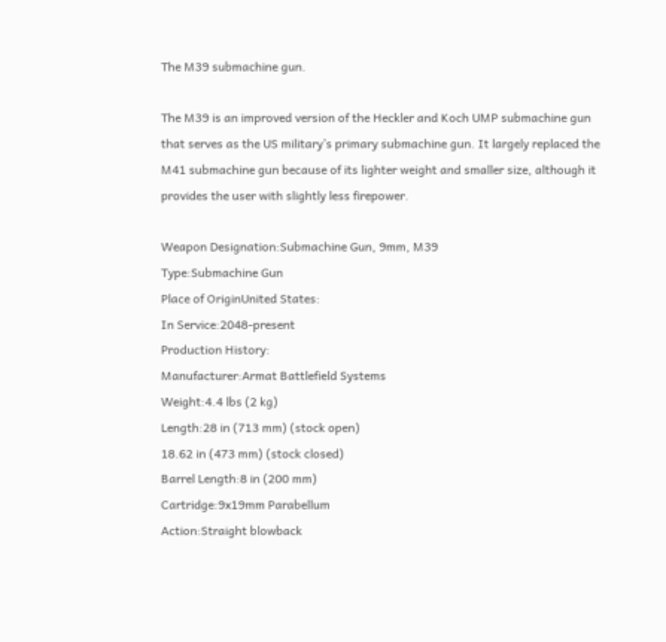The M39 submachine gun.

The M39 is an improved version of the Heckler and Koch UMP submachine gun that serves as the US military’s primary submachine gun. It largely replaced the M41 submachine gun because of its lighter weight and smaller size, although it provides the user with slightly less firepower.

Weapon Designation:Submachine Gun, 9mm, M39
Type:Submachine Gun
Place of OriginUnited States:
In Service:2048-present
Production History:
Manufacturer:Armat Battlefield Systems
Weight:4.4 lbs (2 kg)
Length:28 in (713 mm) (stock open)
18.62 in (473 mm) (stock closed)
Barrel Length:8 in (200 mm)
Cartridge:9x19mm Parabellum
Action:Straight blowback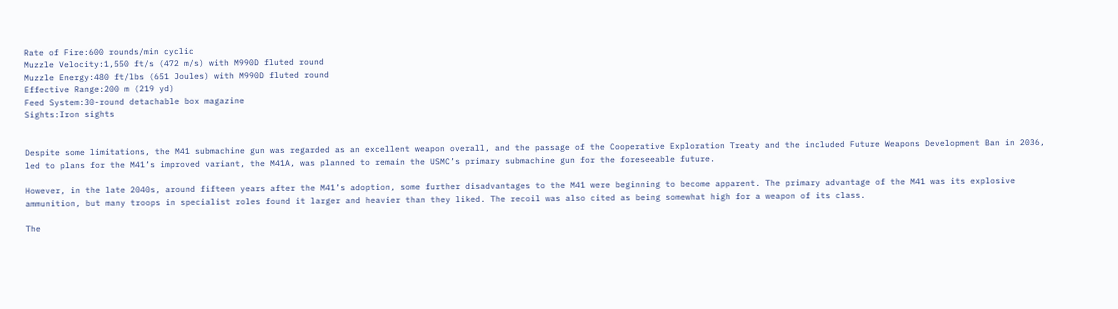Rate of Fire:600 rounds/min cyclic
Muzzle Velocity:1,550 ft/s (472 m/s) with M990D fluted round
Muzzle Energy:480 ft/lbs (651 Joules) with M990D fluted round
Effective Range:200 m (219 yd)
Feed System:30-round detachable box magazine
Sights:Iron sights


Despite some limitations, the M41 submachine gun was regarded as an excellent weapon overall, and the passage of the Cooperative Exploration Treaty and the included Future Weapons Development Ban in 2036, led to plans for the M41’s improved variant, the M41A, was planned to remain the USMC’s primary submachine gun for the foreseeable future.

However, in the late 2040s, around fifteen years after the M41’s adoption, some further disadvantages to the M41 were beginning to become apparent. The primary advantage of the M41 was its explosive ammunition, but many troops in specialist roles found it larger and heavier than they liked. The recoil was also cited as being somewhat high for a weapon of its class.

The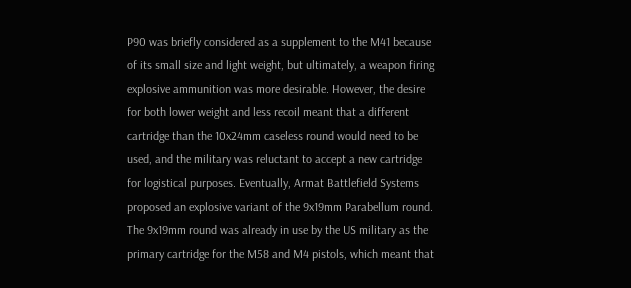P90 was briefly considered as a supplement to the M41 because of its small size and light weight, but ultimately, a weapon firing explosive ammunition was more desirable. However, the desire for both lower weight and less recoil meant that a different cartridge than the 10x24mm caseless round would need to be used, and the military was reluctant to accept a new cartridge for logistical purposes. Eventually, Armat Battlefield Systems proposed an explosive variant of the 9x19mm Parabellum round. The 9x19mm round was already in use by the US military as the primary cartridge for the M58 and M4 pistols, which meant that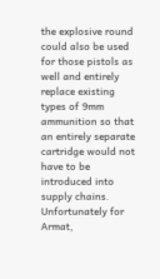the explosive round could also be used for those pistols as well and entirely replace existing types of 9mm ammunition so that an entirely separate cartridge would not have to be introduced into supply chains. Unfortunately for Armat,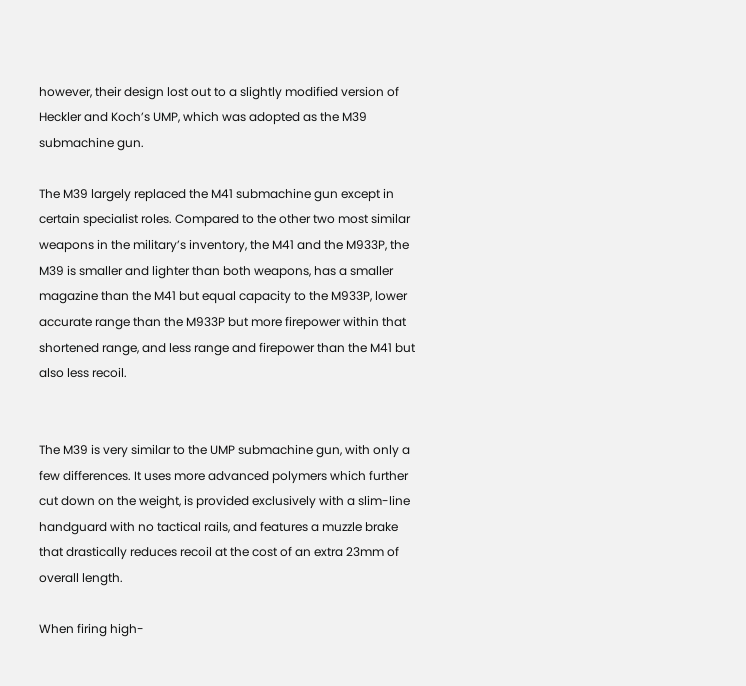however, their design lost out to a slightly modified version of Heckler and Koch’s UMP, which was adopted as the M39 submachine gun.

The M39 largely replaced the M41 submachine gun except in certain specialist roles. Compared to the other two most similar weapons in the military’s inventory, the M41 and the M933P, the M39 is smaller and lighter than both weapons, has a smaller magazine than the M41 but equal capacity to the M933P, lower accurate range than the M933P but more firepower within that shortened range, and less range and firepower than the M41 but also less recoil.


The M39 is very similar to the UMP submachine gun, with only a few differences. It uses more advanced polymers which further cut down on the weight, is provided exclusively with a slim-line handguard with no tactical rails, and features a muzzle brake that drastically reduces recoil at the cost of an extra 23mm of overall length.

When firing high-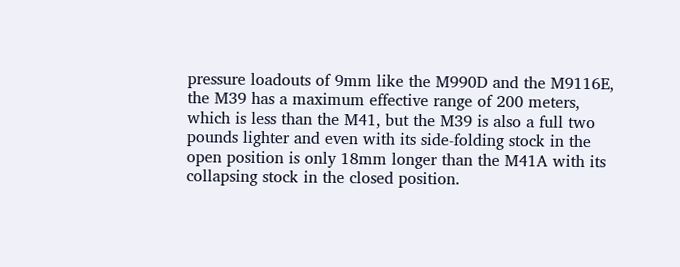pressure loadouts of 9mm like the M990D and the M9116E, the M39 has a maximum effective range of 200 meters, which is less than the M41, but the M39 is also a full two pounds lighter and even with its side-folding stock in the open position is only 18mm longer than the M41A with its collapsing stock in the closed position.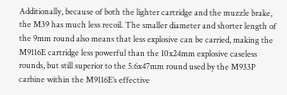Additionally, because of both the lighter cartridge and the muzzle brake, the M39 has much less recoil. The smaller diameter and shorter length of the 9mm round also means that less explosive can be carried, making the M9116E cartridge less powerful than the 10x24mm explosive caseless rounds, but still superior to the 5.6x47mm round used by the M933P carbine within the M9116E’s effective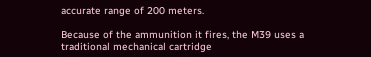accurate range of 200 meters.

Because of the ammunition it fires, the M39 uses a traditional mechanical cartridge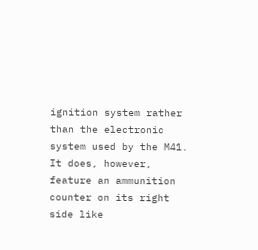ignition system rather than the electronic system used by the M41. It does, however, feature an ammunition counter on its right side like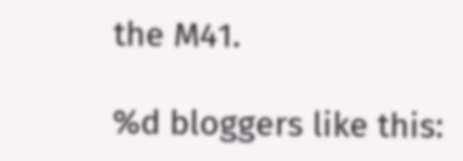the M41.

%d bloggers like this: